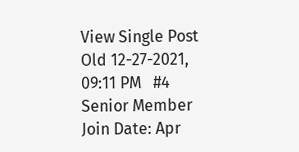View Single Post
Old 12-27-2021, 09:11 PM   #4
Senior Member
Join Date: Apr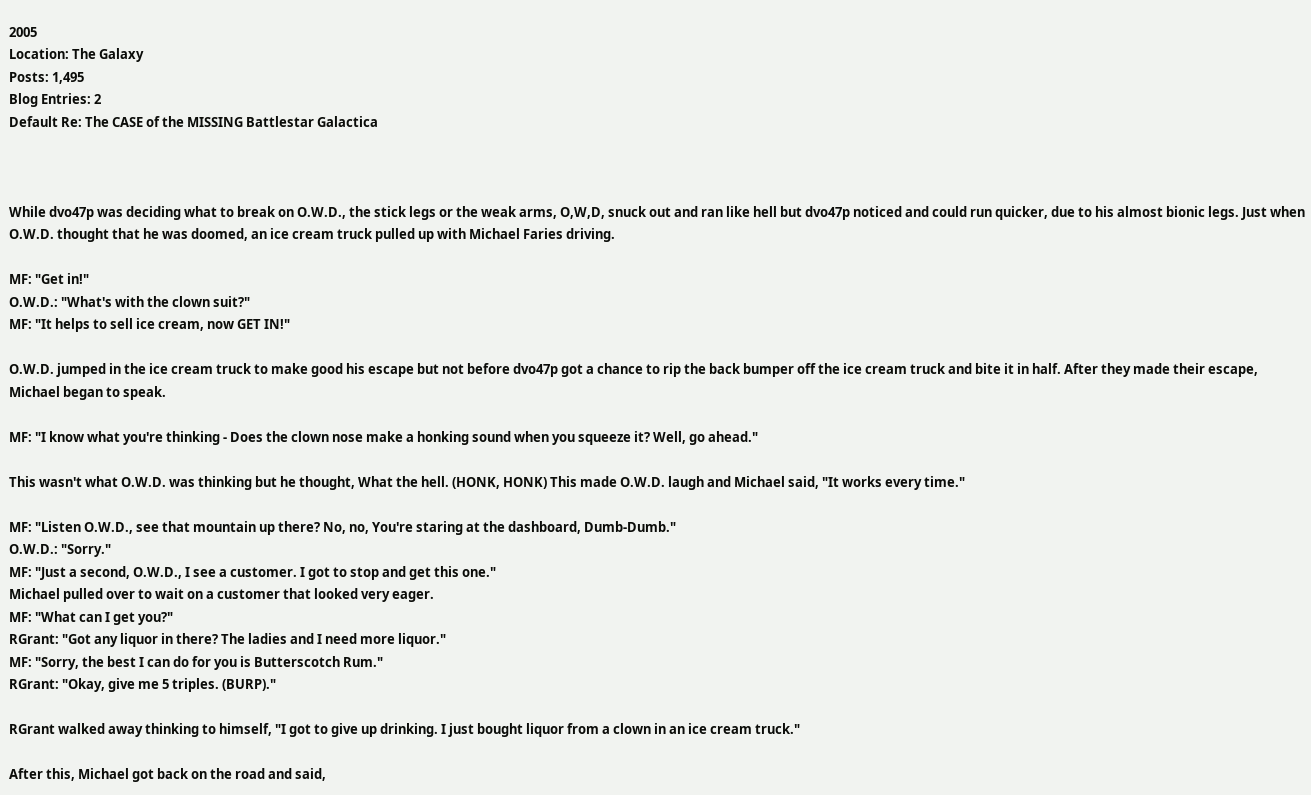2005
Location: The Galaxy
Posts: 1,495
Blog Entries: 2
Default Re: The CASE of the MISSING Battlestar Galactica



While dvo47p was deciding what to break on O.W.D., the stick legs or the weak arms, O,W,D, snuck out and ran like hell but dvo47p noticed and could run quicker, due to his almost bionic legs. Just when O.W.D. thought that he was doomed, an ice cream truck pulled up with Michael Faries driving.

MF: "Get in!"
O.W.D.: "What's with the clown suit?"
MF: "It helps to sell ice cream, now GET IN!"

O.W.D. jumped in the ice cream truck to make good his escape but not before dvo47p got a chance to rip the back bumper off the ice cream truck and bite it in half. After they made their escape, Michael began to speak.

MF: "I know what you're thinking - Does the clown nose make a honking sound when you squeeze it? Well, go ahead."

This wasn't what O.W.D. was thinking but he thought, What the hell. (HONK, HONK) This made O.W.D. laugh and Michael said, "It works every time."

MF: "Listen O.W.D., see that mountain up there? No, no, You're staring at the dashboard, Dumb-Dumb."
O.W.D.: "Sorry."
MF: "Just a second, O.W.D., I see a customer. I got to stop and get this one."
Michael pulled over to wait on a customer that looked very eager.
MF: "What can I get you?"
RGrant: "Got any liquor in there? The ladies and I need more liquor."
MF: "Sorry, the best I can do for you is Butterscotch Rum."
RGrant: "Okay, give me 5 triples. (BURP)."

RGrant walked away thinking to himself, "I got to give up drinking. I just bought liquor from a clown in an ice cream truck."

After this, Michael got back on the road and said,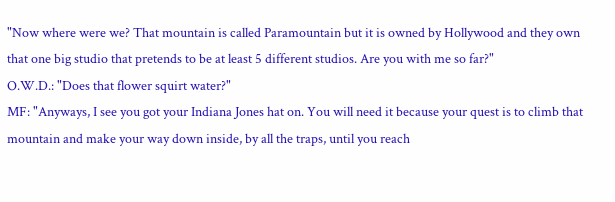"Now where were we? That mountain is called Paramountain but it is owned by Hollywood and they own that one big studio that pretends to be at least 5 different studios. Are you with me so far?"
O.W.D.: "Does that flower squirt water?"
MF: "Anyways, I see you got your Indiana Jones hat on. You will need it because your quest is to climb that mountain and make your way down inside, by all the traps, until you reach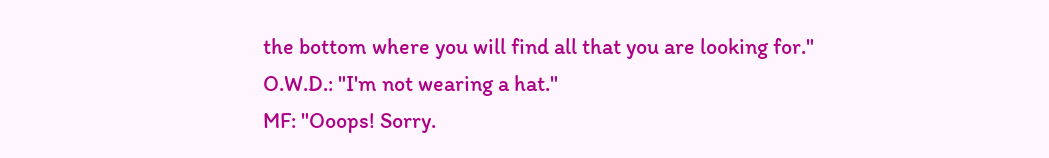the bottom where you will find all that you are looking for."
O.W.D.: "I'm not wearing a hat."
MF: "Ooops! Sorry.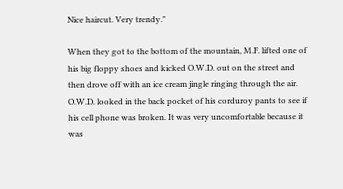Nice haircut. Very trendy."

When they got to the bottom of the mountain, M.F. lifted one of his big floppy shoes and kicked O.W.D. out on the street and then drove off with an ice cream jingle ringing through the air. O.W.D. looked in the back pocket of his corduroy pants to see if his cell phone was broken. It was very uncomfortable because it was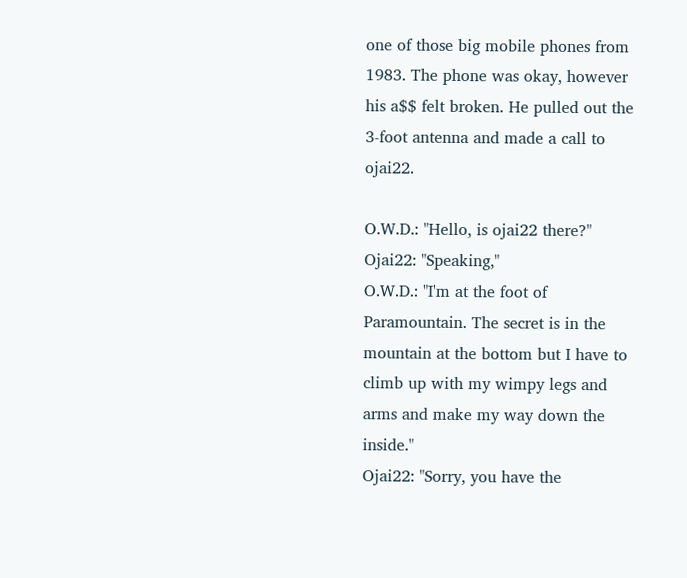one of those big mobile phones from 1983. The phone was okay, however his a$$ felt broken. He pulled out the 3-foot antenna and made a call to ojai22.

O.W.D.: "Hello, is ojai22 there?"
Ojai22: "Speaking,"
O.W.D.: "I'm at the foot of Paramountain. The secret is in the mountain at the bottom but I have to climb up with my wimpy legs and arms and make my way down the inside."
Ojai22: "Sorry, you have the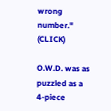wrong number." (CLICK)

O.W.D. was as puzzled as a 4-piece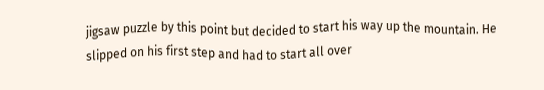jigsaw puzzle by this point but decided to start his way up the mountain. He slipped on his first step and had to start all over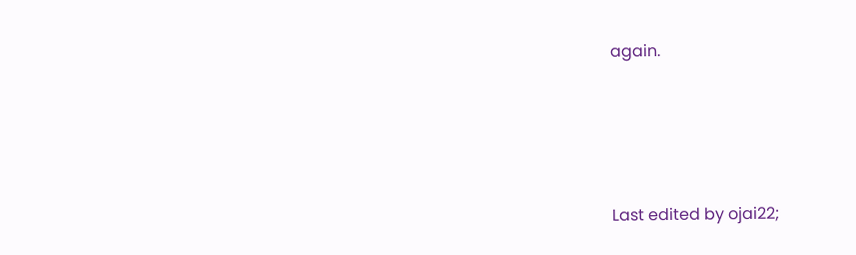again.




Last edited by ojai22;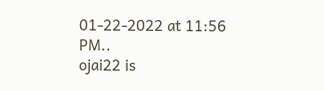01-22-2022 at 11:56 PM..
ojai22 is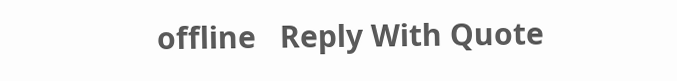offline   Reply With Quote